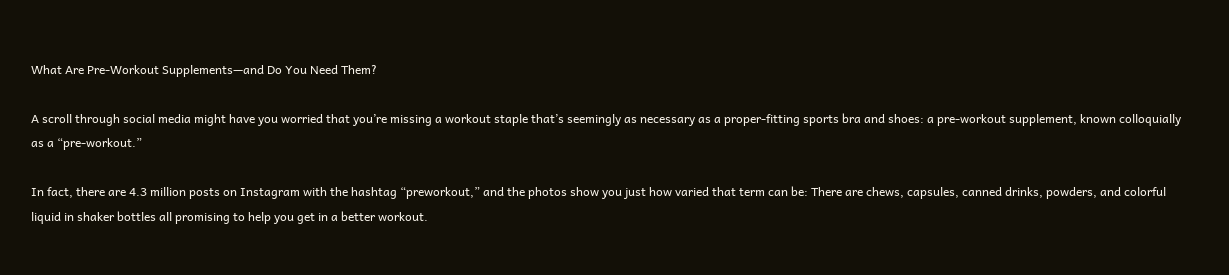What Are Pre-Workout Supplements—and Do You Need Them?

A scroll through social media might have you worried that you’re missing a workout staple that’s seemingly as necessary as a proper-fitting sports bra and shoes: a pre-workout supplement, known colloquially as a “pre-workout.”

In fact, there are 4.3 million posts on Instagram with the hashtag “preworkout,” and the photos show you just how varied that term can be: There are chews, capsules, canned drinks, powders, and colorful liquid in shaker bottles all promising to help you get in a better workout.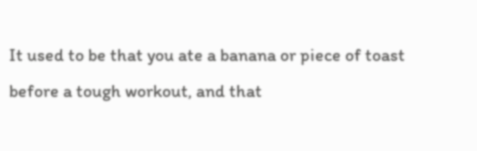It used to be that you ate a banana or piece of toast before a tough workout, and that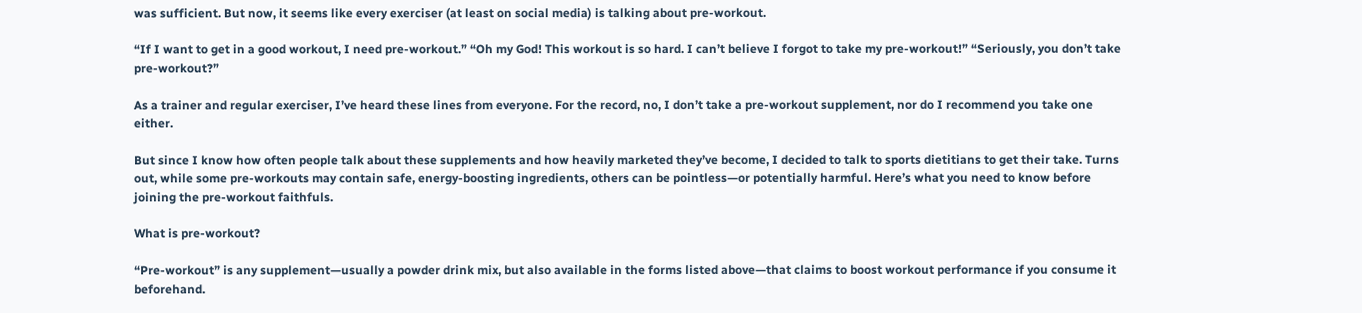was sufficient. But now, it seems like every exerciser (at least on social media) is talking about pre-workout.

“If I want to get in a good workout, I need pre-workout.” “Oh my God! This workout is so hard. I can’t believe I forgot to take my pre-workout!” “Seriously, you don’t take pre-workout?”

As a trainer and regular exerciser, I’ve heard these lines from everyone. For the record, no, I don’t take a pre-workout supplement, nor do I recommend you take one either.

But since I know how often people talk about these supplements and how heavily marketed they’ve become, I decided to talk to sports dietitians to get their take. Turns out, while some pre-workouts may contain safe, energy-boosting ingredients, others can be pointless—or potentially harmful. Here’s what you need to know before joining the pre-workout faithfuls.

What is pre-workout?

“Pre-workout” is any supplement—usually a powder drink mix, but also available in the forms listed above—that claims to boost workout performance if you consume it beforehand.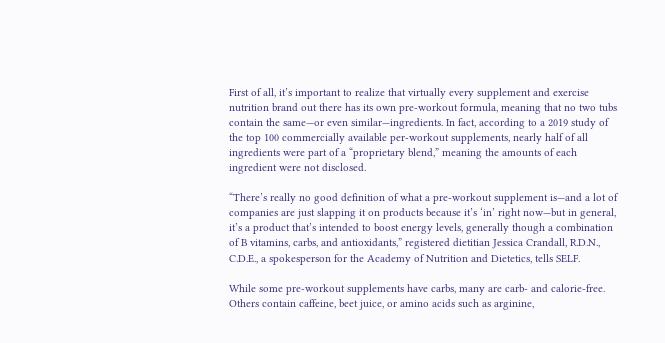First of all, it’s important to realize that virtually every supplement and exercise nutrition brand out there has its own pre-workout formula, meaning that no two tubs contain the same—or even similar—ingredients. In fact, according to a 2019 study of the top 100 commercially available per-workout supplements, nearly half of all ingredients were part of a “proprietary blend,” meaning the amounts of each ingredient were not disclosed.

“There’s really no good definition of what a pre-workout supplement is—and a lot of companies are just slapping it on products because it’s ‘in’ right now—but in general, it’s a product that’s intended to boost energy levels, generally though a combination of B vitamins, carbs, and antioxidants,” registered dietitian Jessica Crandall, R.D.N., C.D.E., a spokesperson for the Academy of Nutrition and Dietetics, tells SELF.

While some pre-workout supplements have carbs, many are carb- and calorie-free. Others contain caffeine, beet juice, or amino acids such as arginine,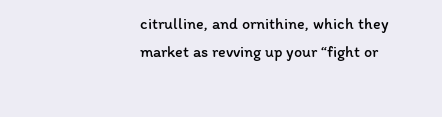citrulline, and ornithine, which they market as revving up your “fight or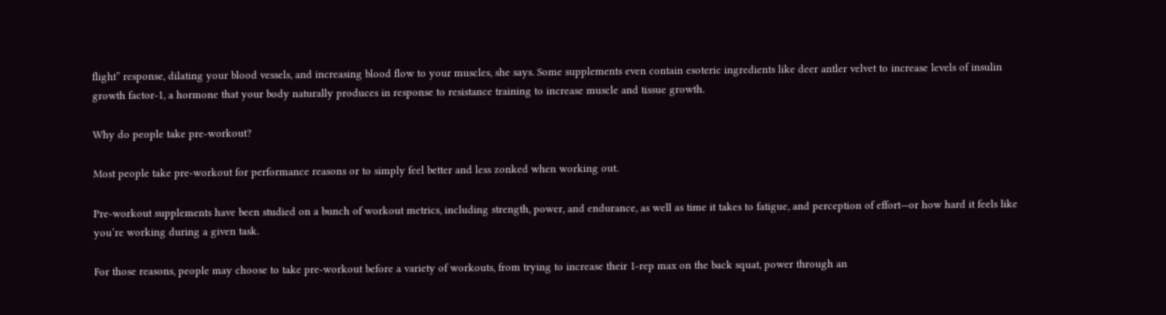flight” response, dilating your blood vessels, and increasing blood flow to your muscles, she says. Some supplements even contain esoteric ingredients like deer antler velvet to increase levels of insulin growth factor-1, a hormone that your body naturally produces in response to resistance training to increase muscle and tissue growth.

Why do people take pre-workout?

Most people take pre-workout for performance reasons or to simply feel better and less zonked when working out.

Pre-workout supplements have been studied on a bunch of workout metrics, including strength, power, and endurance, as well as time it takes to fatigue, and perception of effort—or how hard it feels like you’re working during a given task.

For those reasons, people may choose to take pre-workout before a variety of workouts, from trying to increase their 1-rep max on the back squat, power through an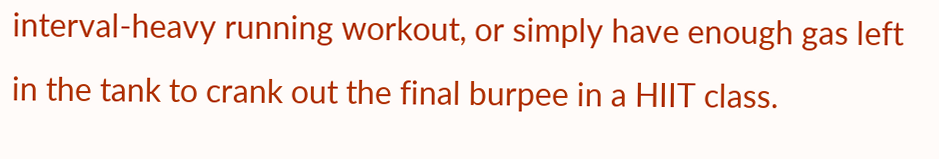interval-heavy running workout, or simply have enough gas left in the tank to crank out the final burpee in a HIIT class.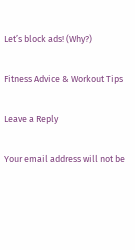Let’s block ads! (Why?)

Fitness Advice & Workout Tips

Leave a Reply

Your email address will not be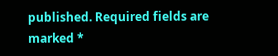published. Required fields are marked *